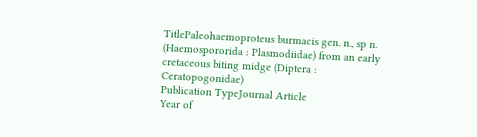TitlePaleohaemoproteus burmacis gen. n., sp n. (Haemospororida : Plasmodiidae) from an early cretaceous biting midge (Diptera : Ceratopogonidae)
Publication TypeJournal Article
Year of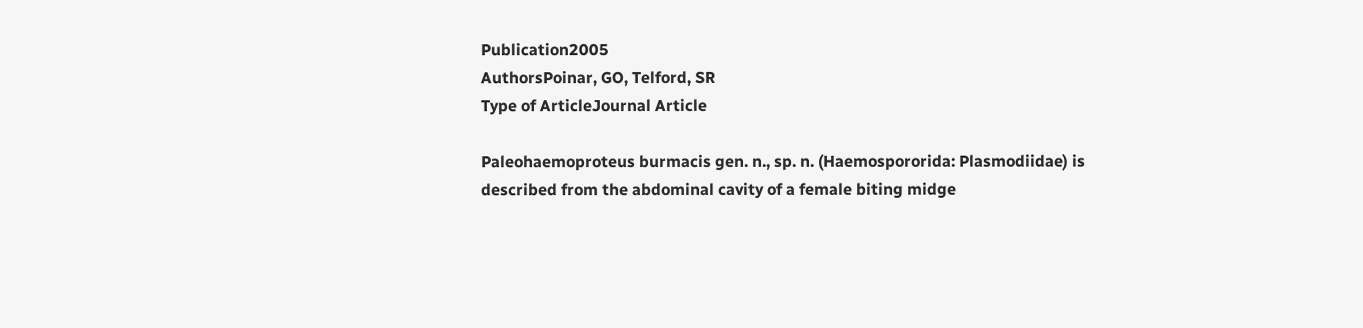Publication2005
AuthorsPoinar, GO, Telford, SR
Type of ArticleJournal Article

Paleohaemoproteus burmacis gen. n., sp. n. (Haemospororida: Plasmodiidae) is described from the abdominal cavity of a female biting midge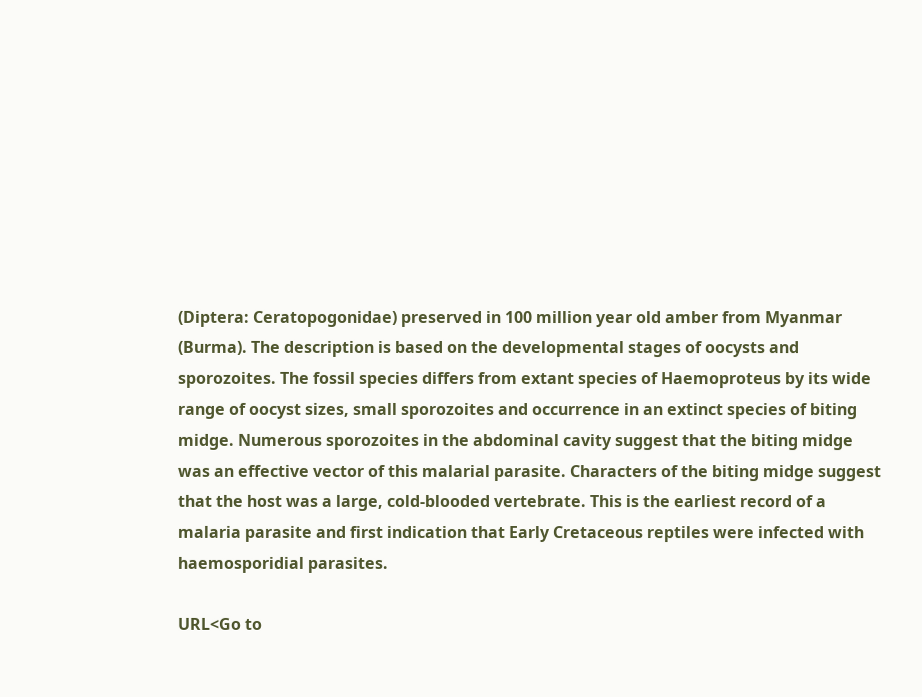(Diptera: Ceratopogonidae) preserved in 100 million year old amber from Myanmar (Burma). The description is based on the developmental stages of oocysts and sporozoites. The fossil species differs from extant species of Haemoproteus by its wide range of oocyst sizes, small sporozoites and occurrence in an extinct species of biting midge. Numerous sporozoites in the abdominal cavity suggest that the biting midge was an effective vector of this malarial parasite. Characters of the biting midge suggest that the host was a large, cold-blooded vertebrate. This is the earliest record of a malaria parasite and first indication that Early Cretaceous reptiles were infected with haemosporidial parasites.

URL<Go to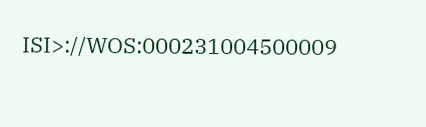ISI>://WOS:000231004500009